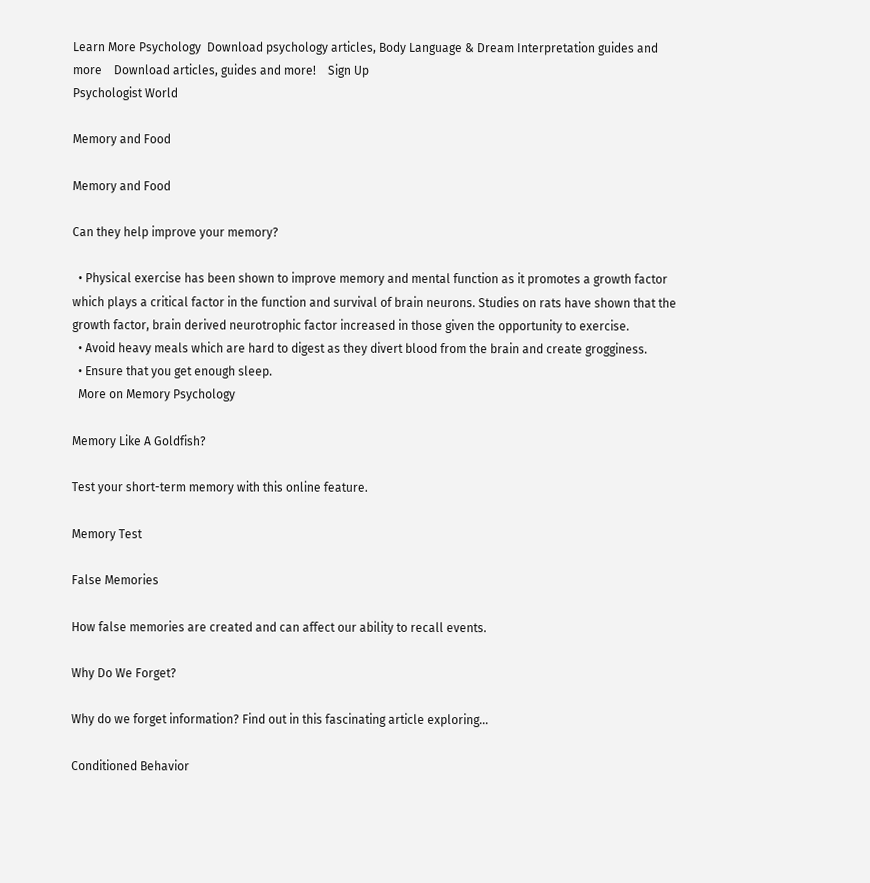Learn More Psychology  Download psychology articles, Body Language & Dream Interpretation guides and more    Download articles, guides and more!    Sign Up
Psychologist World

Memory and Food

Memory and Food

Can they help improve your memory?

  • Physical exercise has been shown to improve memory and mental function as it promotes a growth factor which plays a critical factor in the function and survival of brain neurons. Studies on rats have shown that the growth factor, brain derived neurotrophic factor increased in those given the opportunity to exercise.
  • Avoid heavy meals which are hard to digest as they divert blood from the brain and create grogginess.
  • Ensure that you get enough sleep.
  More on Memory Psychology

Memory Like A Goldfish?

Test your short-term memory with this online feature.

Memory Test

False Memories

How false memories are created and can affect our ability to recall events.

Why Do We Forget?

Why do we forget information? Find out in this fascinating article exploring...

Conditioned Behavior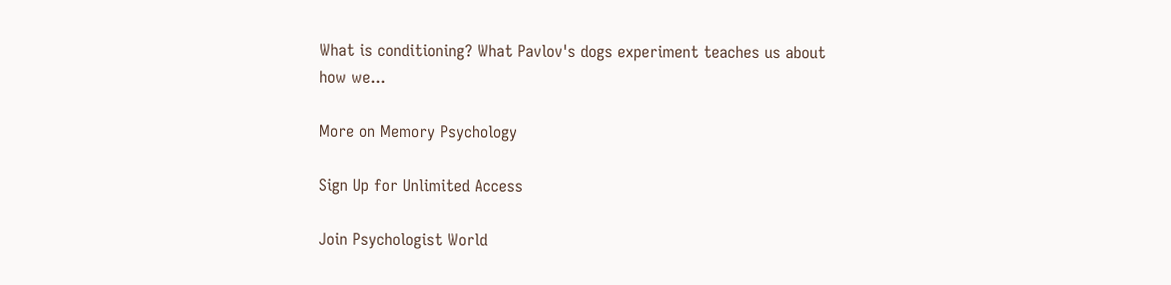What is conditioning? What Pavlov's dogs experiment teaches us about how we...

More on Memory Psychology

Sign Up for Unlimited Access

Join Psychologist World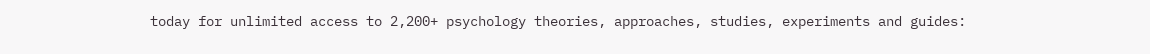today for unlimited access to 2,200+ psychology theories, approaches, studies, experiments and guides: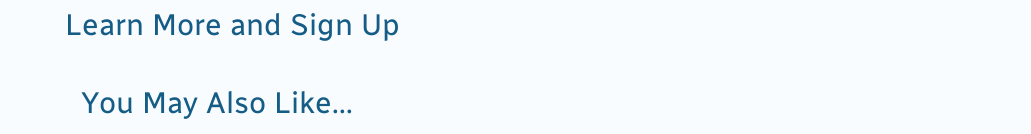Learn More and Sign Up

  You May Also Like...